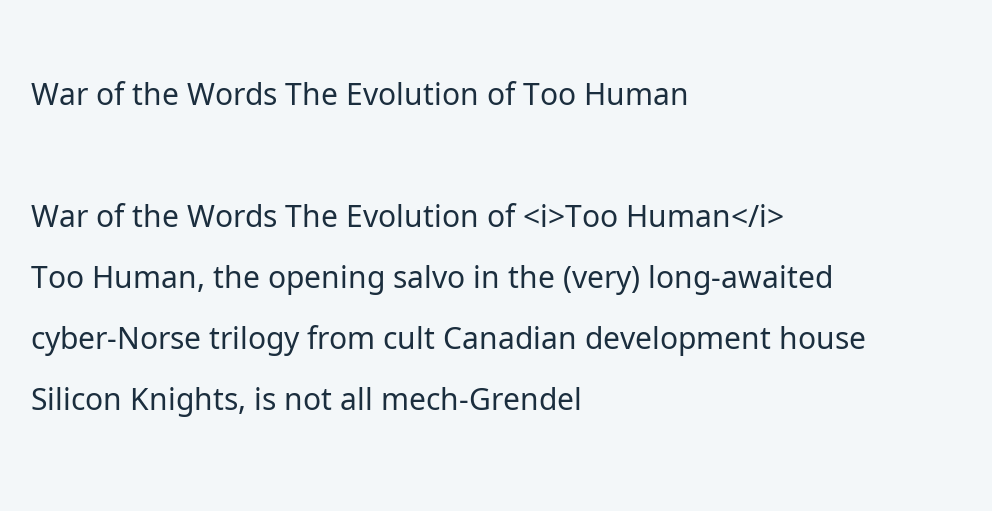War of the Words The Evolution of Too Human

War of the Words The Evolution of <i>Too Human</i>
Too Human, the opening salvo in the (very) long-awaited cyber-Norse trilogy from cult Canadian development house Silicon Knights, is not all mech-Grendel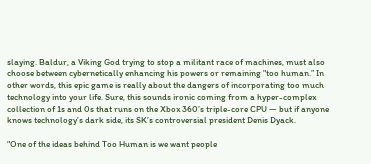slaying. Baldur, a Viking God trying to stop a militant race of machines, must also choose between cybernetically enhancing his powers or remaining "too human.” In other words, this epic game is really about the dangers of incorporating too much technology into your life. Sure, this sounds ironic coming from a hyper-complex collection of 1s and 0s that runs on the Xbox 360’s triple-core CPU — but if anyone knows technology’s dark side, its SK’s controversial president Denis Dyack.

"One of the ideas behind Too Human is we want people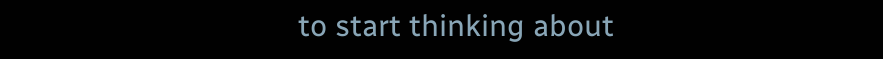to start thinking about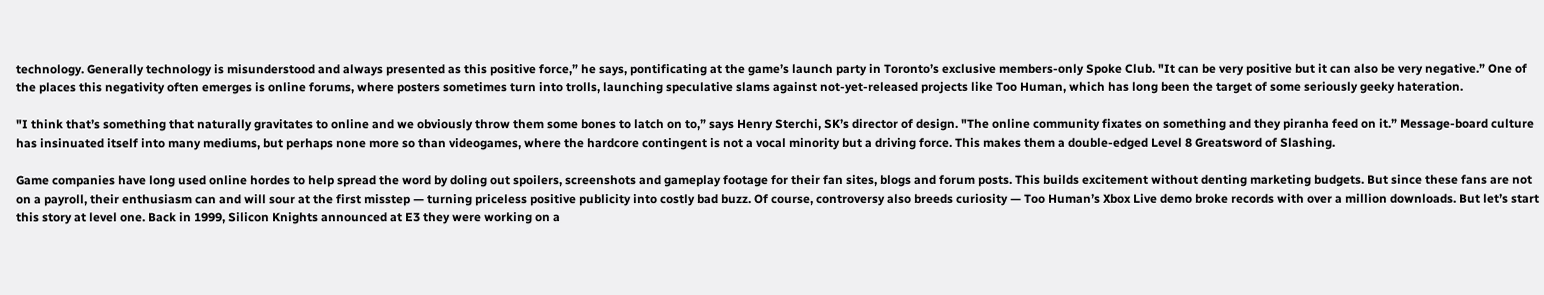technology. Generally technology is misunderstood and always presented as this positive force,” he says, pontificating at the game’s launch party in Toronto’s exclusive members-only Spoke Club. "It can be very positive but it can also be very negative.” One of the places this negativity often emerges is online forums, where posters sometimes turn into trolls, launching speculative slams against not-yet-released projects like Too Human, which has long been the target of some seriously geeky hateration.

"I think that’s something that naturally gravitates to online and we obviously throw them some bones to latch on to,” says Henry Sterchi, SK’s director of design. "The online community fixates on something and they piranha feed on it.” Message-board culture has insinuated itself into many mediums, but perhaps none more so than videogames, where the hardcore contingent is not a vocal minority but a driving force. This makes them a double-edged Level 8 Greatsword of Slashing.

Game companies have long used online hordes to help spread the word by doling out spoilers, screenshots and gameplay footage for their fan sites, blogs and forum posts. This builds excitement without denting marketing budgets. But since these fans are not on a payroll, their enthusiasm can and will sour at the first misstep — turning priceless positive publicity into costly bad buzz. Of course, controversy also breeds curiosity — Too Human’s Xbox Live demo broke records with over a million downloads. But let’s start this story at level one. Back in 1999, Silicon Knights announced at E3 they were working on a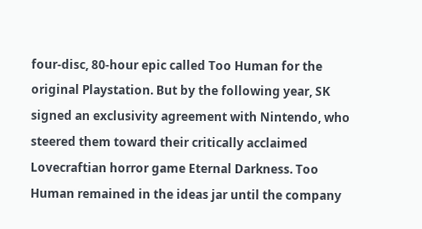four-disc, 80-hour epic called Too Human for the original Playstation. But by the following year, SK signed an exclusivity agreement with Nintendo, who steered them toward their critically acclaimed Lovecraftian horror game Eternal Darkness. Too Human remained in the ideas jar until the company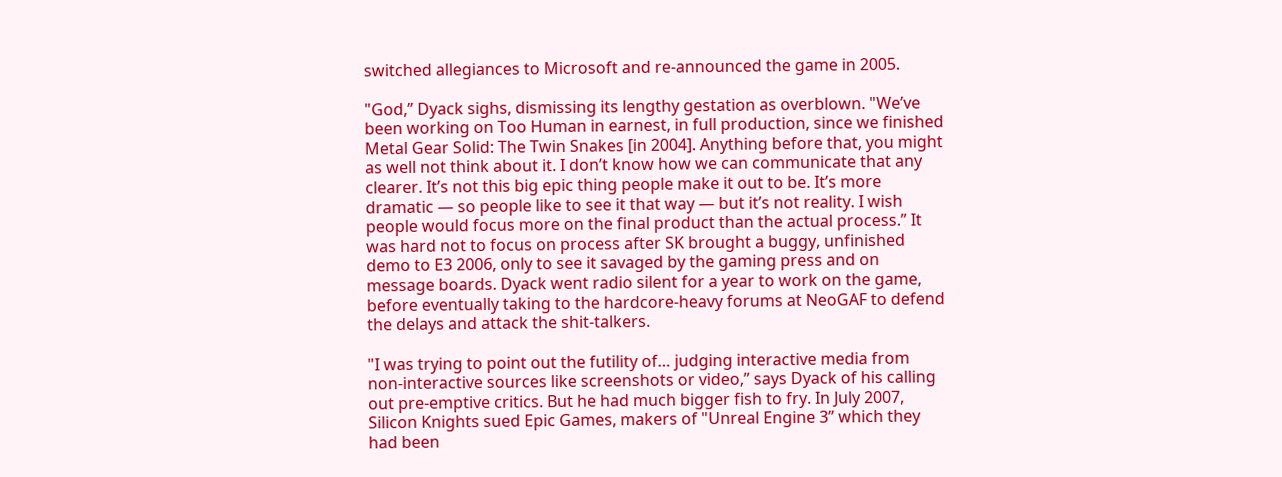switched allegiances to Microsoft and re-announced the game in 2005.

"God,” Dyack sighs, dismissing its lengthy gestation as overblown. "We’ve been working on Too Human in earnest, in full production, since we finished Metal Gear Solid: The Twin Snakes [in 2004]. Anything before that, you might as well not think about it. I don’t know how we can communicate that any clearer. It’s not this big epic thing people make it out to be. It’s more dramatic — so people like to see it that way — but it’s not reality. I wish people would focus more on the final product than the actual process.” It was hard not to focus on process after SK brought a buggy, unfinished demo to E3 2006, only to see it savaged by the gaming press and on message boards. Dyack went radio silent for a year to work on the game, before eventually taking to the hardcore-heavy forums at NeoGAF to defend the delays and attack the shit-talkers.

"I was trying to point out the futility of… judging interactive media from non-interactive sources like screenshots or video,” says Dyack of his calling out pre-emptive critics. But he had much bigger fish to fry. In July 2007, Silicon Knights sued Epic Games, makers of "Unreal Engine 3” which they had been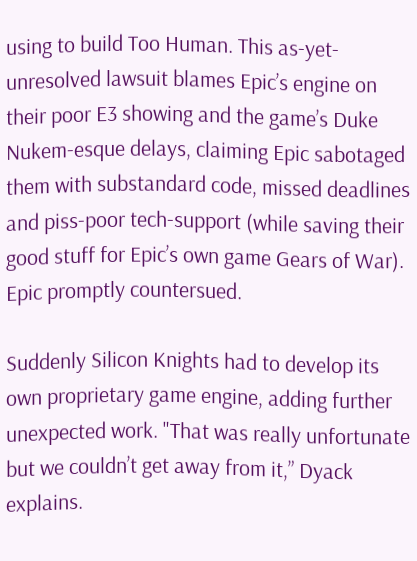using to build Too Human. This as-yet-unresolved lawsuit blames Epic’s engine on their poor E3 showing and the game’s Duke Nukem-esque delays, claiming Epic sabotaged them with substandard code, missed deadlines and piss-poor tech-support (while saving their good stuff for Epic’s own game Gears of War). Epic promptly countersued.

Suddenly Silicon Knights had to develop its own proprietary game engine, adding further unexpected work. "That was really unfortunate but we couldn’t get away from it,” Dyack explains.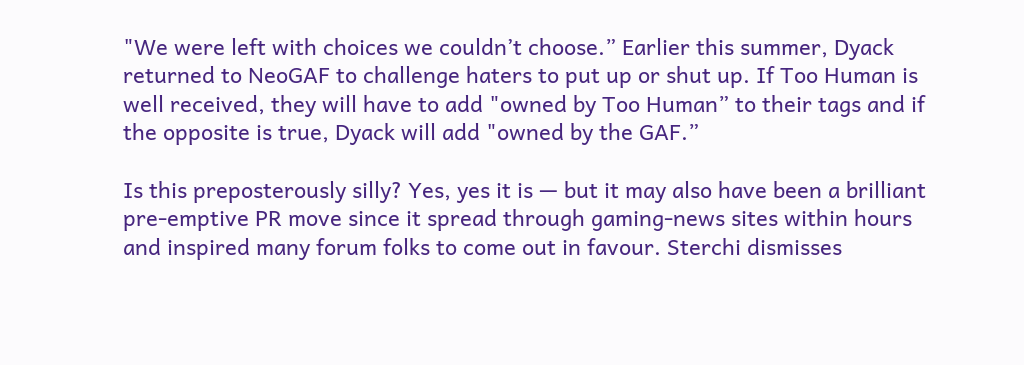"We were left with choices we couldn’t choose.” Earlier this summer, Dyack returned to NeoGAF to challenge haters to put up or shut up. If Too Human is well received, they will have to add "owned by Too Human” to their tags and if the opposite is true, Dyack will add "owned by the GAF.”

Is this preposterously silly? Yes, yes it is — but it may also have been a brilliant pre-emptive PR move since it spread through gaming-news sites within hours and inspired many forum folks to come out in favour. Sterchi dismisses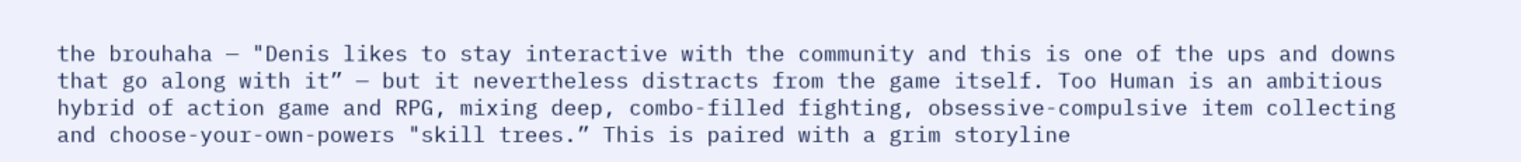the brouhaha — "Denis likes to stay interactive with the community and this is one of the ups and downs that go along with it” — but it nevertheless distracts from the game itself. Too Human is an ambitious hybrid of action game and RPG, mixing deep, combo-filled fighting, obsessive-compulsive item collecting and choose-your-own-powers "skill trees.” This is paired with a grim storyline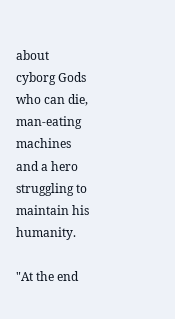about cyborg Gods who can die, man-eating machines and a hero struggling to maintain his humanity.

"At the end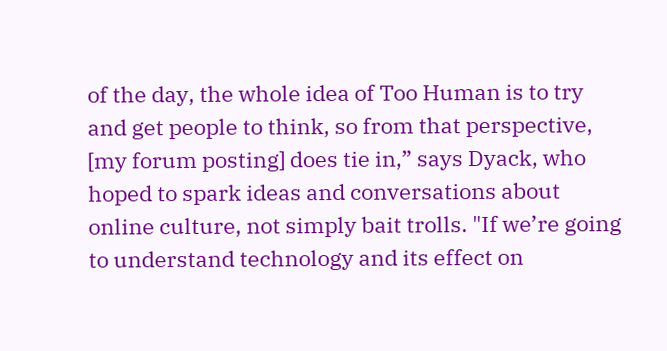of the day, the whole idea of Too Human is to try and get people to think, so from that perspective, [my forum posting] does tie in,” says Dyack, who hoped to spark ideas and conversations about online culture, not simply bait trolls. "If we’re going to understand technology and its effect on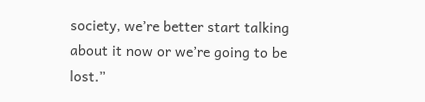society, we’re better start talking about it now or we’re going to be lost.”